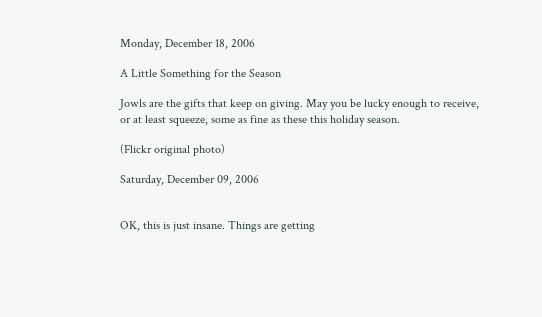Monday, December 18, 2006

A Little Something for the Season

Jowls are the gifts that keep on giving. May you be lucky enough to receive, or at least squeeze, some as fine as these this holiday season.

(Flickr original photo)

Saturday, December 09, 2006


OK, this is just insane. Things are getting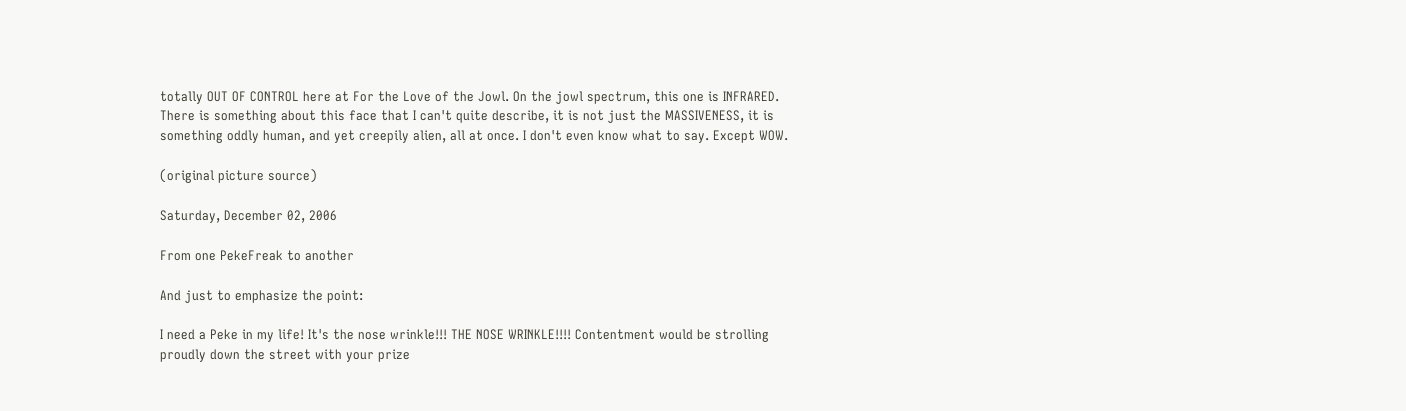totally OUT OF CONTROL here at For the Love of the Jowl. On the jowl spectrum, this one is INFRARED. There is something about this face that I can't quite describe, it is not just the MASSIVENESS, it is something oddly human, and yet creepily alien, all at once. I don't even know what to say. Except WOW.

(original picture source)

Saturday, December 02, 2006

From one PekeFreak to another

And just to emphasize the point:

I need a Peke in my life! It's the nose wrinkle!!! THE NOSE WRINKLE!!!! Contentment would be strolling proudly down the street with your prize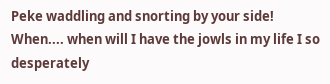Peke waddling and snorting by your side! When.... when will I have the jowls in my life I so desperately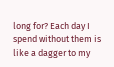long for? Each day I spend without them is like a dagger to my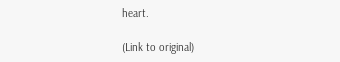heart.

(Link to original)